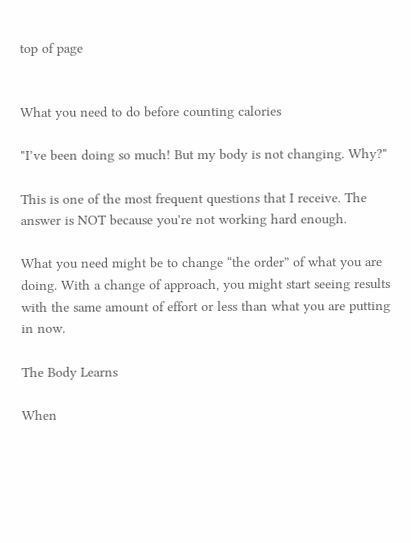top of page


What you need to do before counting calories

"I’ve been doing so much! But my body is not changing. Why?"

This is one of the most frequent questions that I receive. The answer is NOT because you're not working hard enough.

What you need might be to change “the order” of what you are doing. With a change of approach, you might start seeing results with the same amount of effort or less than what you are putting in now.

The Body Learns

When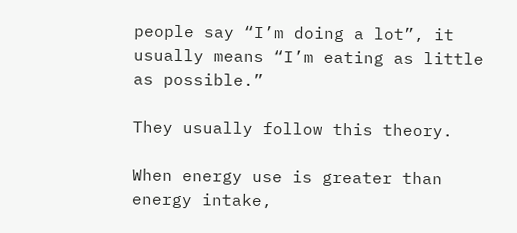people say “I’m doing a lot”, it usually means “I’m eating as little as possible.”

They usually follow this theory.

When energy use is greater than energy intake,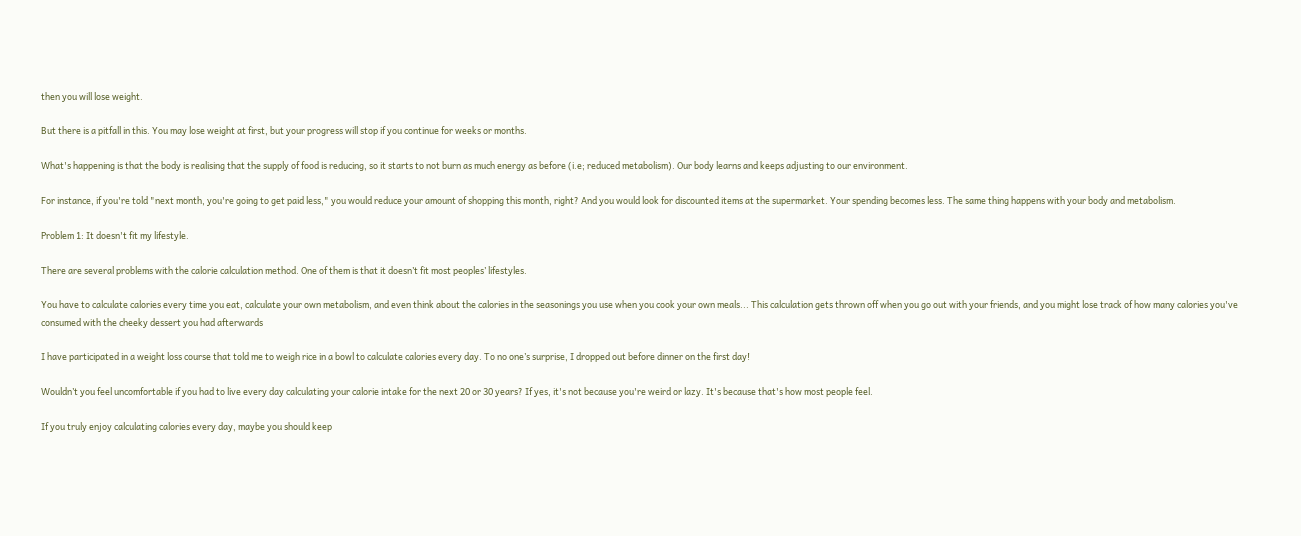then you will lose weight.

But there is a pitfall in this. You may lose weight at first, but your progress will stop if you continue for weeks or months.

What's happening is that the body is realising that the supply of food is reducing, so it starts to not burn as much energy as before (i.e; reduced metabolism). Our body learns and keeps adjusting to our environment.

For instance, if you're told "next month, you're going to get paid less," you would reduce your amount of shopping this month, right? And you would look for discounted items at the supermarket. Your spending becomes less. The same thing happens with your body and metabolism.

Problem 1: It doesn't fit my lifestyle.

There are several problems with the calorie calculation method. One of them is that it doesn’t fit most peoples’ lifestyles.

You have to calculate calories every time you eat, calculate your own metabolism, and even think about the calories in the seasonings you use when you cook your own meals... This calculation gets thrown off when you go out with your friends, and you might lose track of how many calories you've consumed with the cheeky dessert you had afterwards

I have participated in a weight loss course that told me to weigh rice in a bowl to calculate calories every day. To no one’s surprise, I dropped out before dinner on the first day!

Wouldn’t you feel uncomfortable if you had to live every day calculating your calorie intake for the next 20 or 30 years? If yes, it's not because you're weird or lazy. It's because that's how most people feel.

If you truly enjoy calculating calories every day, maybe you should keep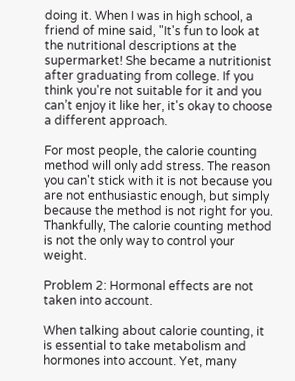doing it. When I was in high school, a friend of mine said, "It's fun to look at the nutritional descriptions at the supermarket! She became a nutritionist after graduating from college. If you think you're not suitable for it and you can’t enjoy it like her, it's okay to choose a different approach.

For most people, the calorie counting method will only add stress. The reason you can't stick with it is not because you are not enthusiastic enough, but simply because the method is not right for you. Thankfully, The calorie counting method is not the only way to control your weight.

Problem 2: Hormonal effects are not taken into account.

When talking about calorie counting, it is essential to take metabolism and hormones into account. Yet, many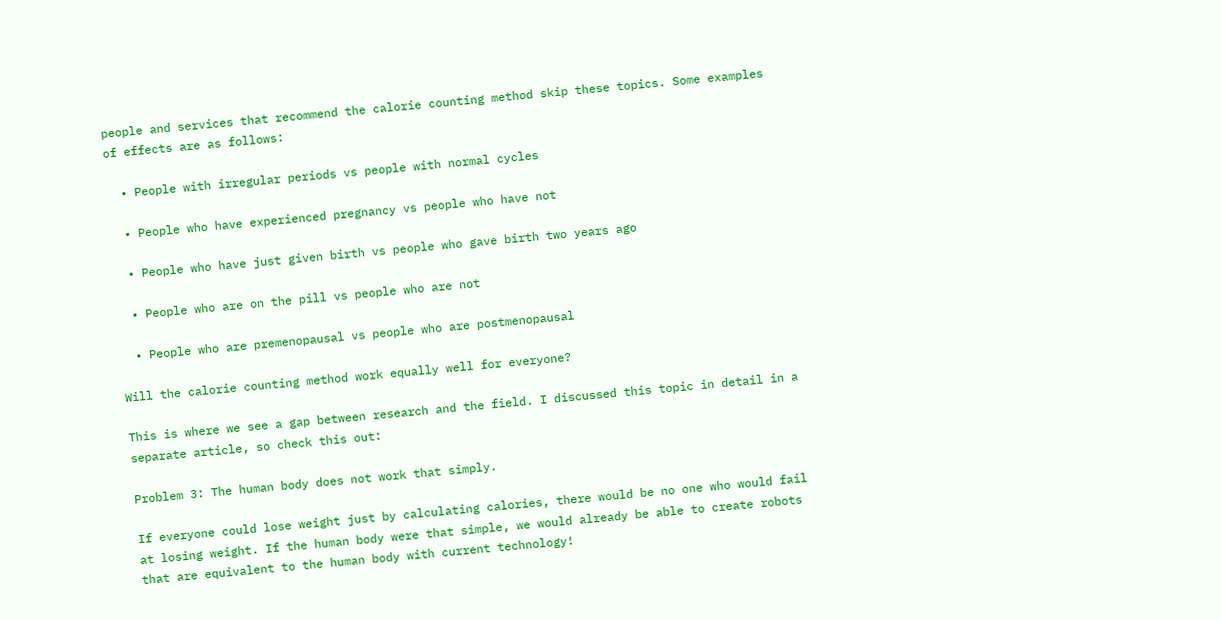people and services that recommend the calorie counting method skip these topics. Some examples of effects are as follows:

  • People with irregular periods vs people with normal cycles

  • People who have experienced pregnancy vs people who have not

  • People who have just given birth vs people who gave birth two years ago

  • People who are on the pill vs people who are not

  • People who are premenopausal vs people who are postmenopausal

Will the calorie counting method work equally well for everyone?

This is where we see a gap between research and the field. I discussed this topic in detail in a separate article, so check this out:

Problem 3: The human body does not work that simply.

If everyone could lose weight just by calculating calories, there would be no one who would fail at losing weight. If the human body were that simple, we would already be able to create robots that are equivalent to the human body with current technology!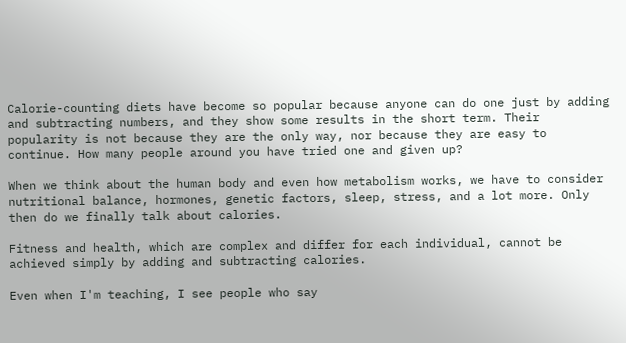Calorie-counting diets have become so popular because anyone can do one just by adding and subtracting numbers, and they show some results in the short term. Their popularity is not because they are the only way, nor because they are easy to continue. How many people around you have tried one and given up?

When we think about the human body and even how metabolism works, we have to consider nutritional balance, hormones, genetic factors, sleep, stress, and a lot more. Only then do we finally talk about calories.

Fitness and health, which are complex and differ for each individual, cannot be achieved simply by adding and subtracting calories.

Even when I'm teaching, I see people who say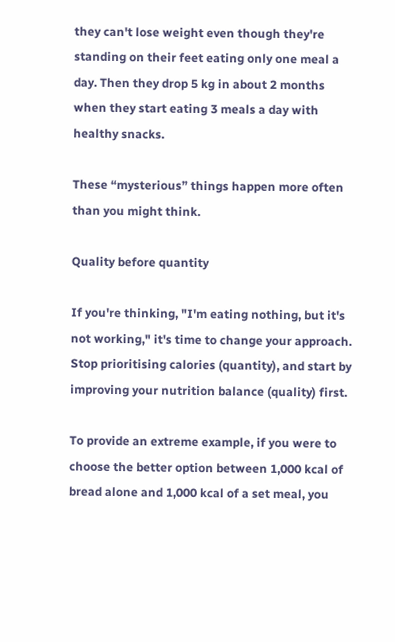they can't lose weight even though they're standing on their feet eating only one meal a day. Then they drop 5 kg in about 2 months when they start eating 3 meals a day with healthy snacks.

These “mysterious” things happen more often than you might think.

Quality before quantity

If you're thinking, "I'm eating nothing, but it's not working," it's time to change your approach. Stop prioritising calories (quantity), and start by improving your nutrition balance (quality) first.

To provide an extreme example, if you were to choose the better option between 1,000 kcal of bread alone and 1,000 kcal of a set meal, you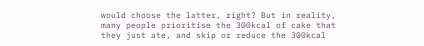would choose the latter, right? But in reality, many people prioritise the 300kcal of cake that they just ate, and skip or reduce the 300kcal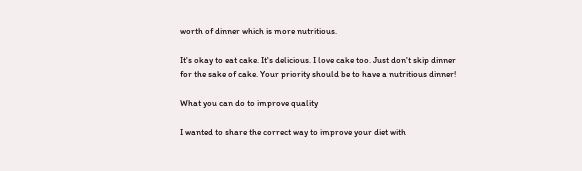worth of dinner which is more nutritious.

It's okay to eat cake. It's delicious. I love cake too. Just don't skip dinner for the sake of cake. Your priority should be to have a nutritious dinner!

What you can do to improve quality

I wanted to share the correct way to improve your diet with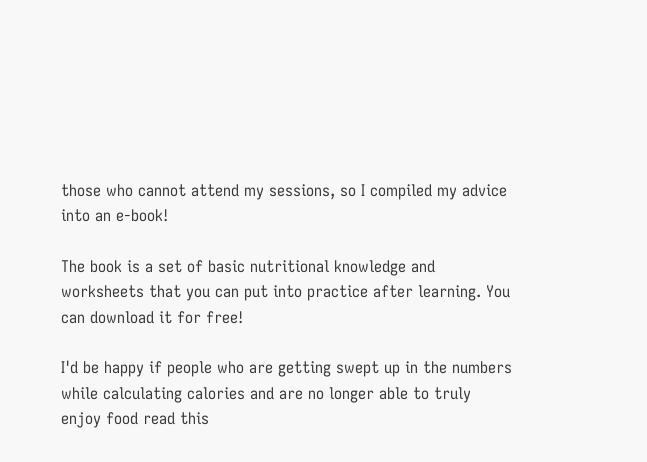those who cannot attend my sessions, so I compiled my advice into an e-book!

The book is a set of basic nutritional knowledge and worksheets that you can put into practice after learning. You can download it for free!

I'd be happy if people who are getting swept up in the numbers while calculating calories and are no longer able to truly enjoy food read this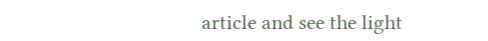article and see the light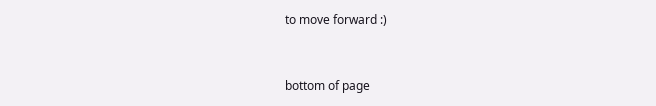to move forward :)


bottom of page